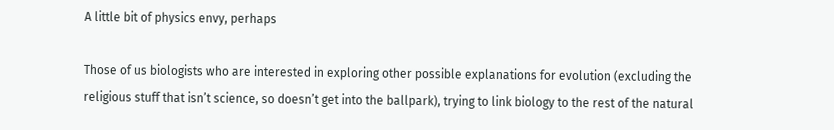A little bit of physics envy, perhaps

Those of us biologists who are interested in exploring other possible explanations for evolution (excluding the religious stuff that isn’t science, so doesn’t get into the ballpark), trying to link biology to the rest of the natural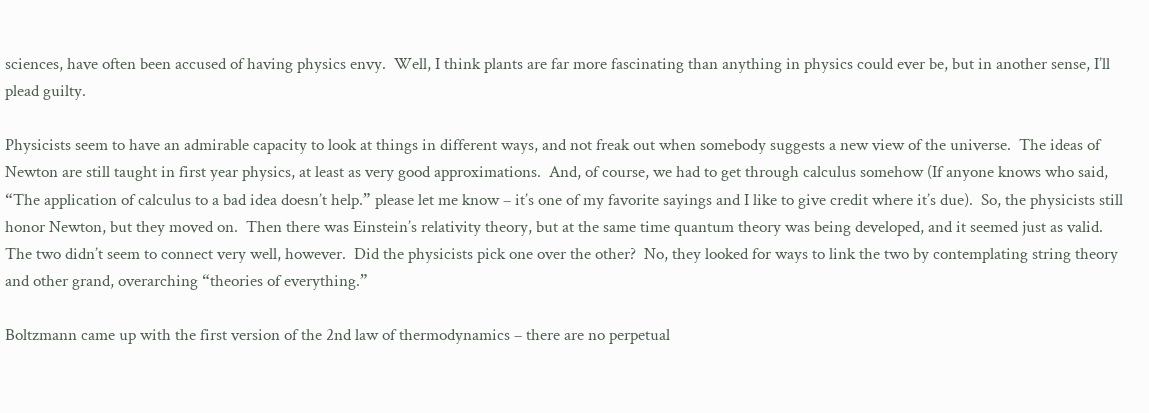sciences, have often been accused of having physics envy.  Well, I think plants are far more fascinating than anything in physics could ever be, but in another sense, I’ll plead guilty.

Physicists seem to have an admirable capacity to look at things in different ways, and not freak out when somebody suggests a new view of the universe.  The ideas of Newton are still taught in first year physics, at least as very good approximations.  And, of course, we had to get through calculus somehow (If anyone knows who said, “The application of calculus to a bad idea doesn’t help.” please let me know – it’s one of my favorite sayings and I like to give credit where it’s due).  So, the physicists still honor Newton, but they moved on.  Then there was Einstein’s relativity theory, but at the same time quantum theory was being developed, and it seemed just as valid.  The two didn’t seem to connect very well, however.  Did the physicists pick one over the other?  No, they looked for ways to link the two by contemplating string theory and other grand, overarching “theories of everything.”

Boltzmann came up with the first version of the 2nd law of thermodynamics – there are no perpetual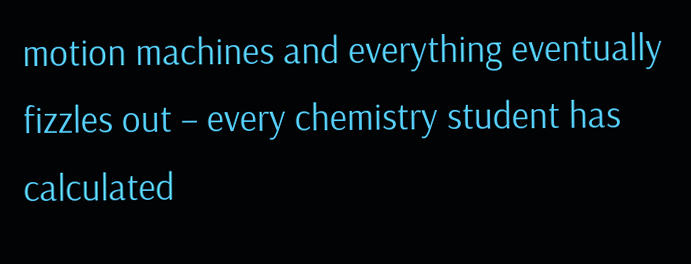motion machines and everything eventually fizzles out – every chemistry student has calculated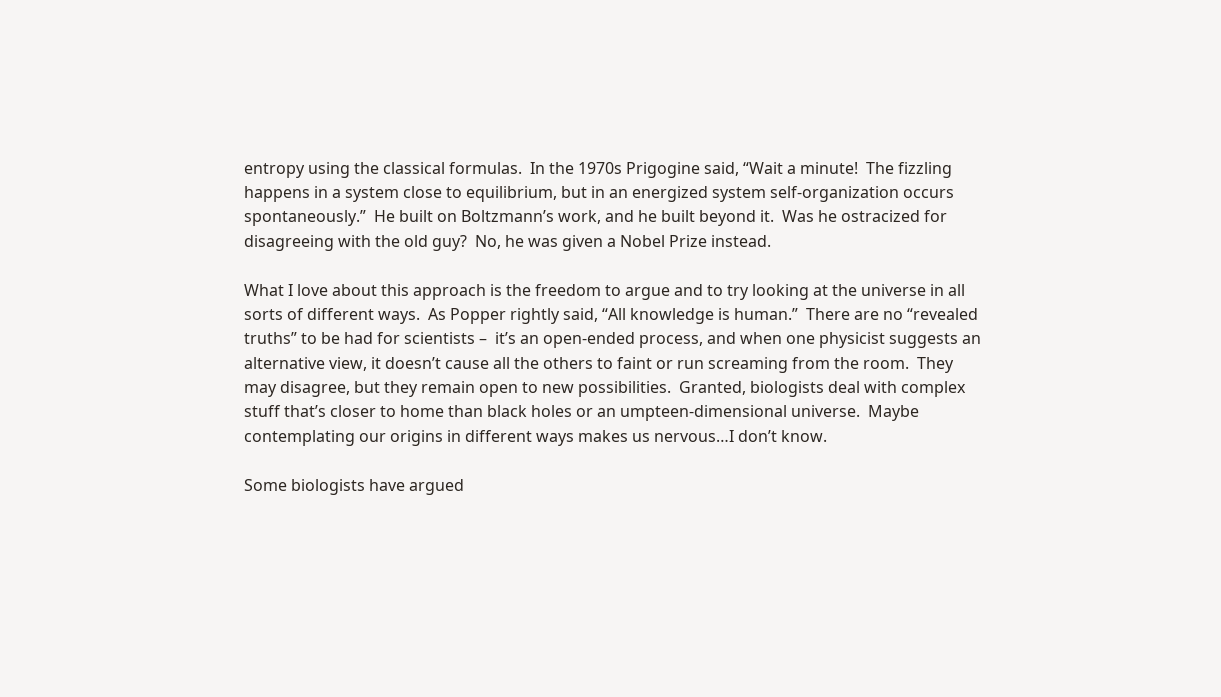entropy using the classical formulas.  In the 1970s Prigogine said, “Wait a minute!  The fizzling happens in a system close to equilibrium, but in an energized system self-organization occurs spontaneously.”  He built on Boltzmann’s work, and he built beyond it.  Was he ostracized for disagreeing with the old guy?  No, he was given a Nobel Prize instead.

What I love about this approach is the freedom to argue and to try looking at the universe in all sorts of different ways.  As Popper rightly said, “All knowledge is human.”  There are no “revealed truths” to be had for scientists –  it’s an open-ended process, and when one physicist suggests an alternative view, it doesn’t cause all the others to faint or run screaming from the room.  They may disagree, but they remain open to new possibilities.  Granted, biologists deal with complex stuff that’s closer to home than black holes or an umpteen-dimensional universe.  Maybe contemplating our origins in different ways makes us nervous…I don’t know.

Some biologists have argued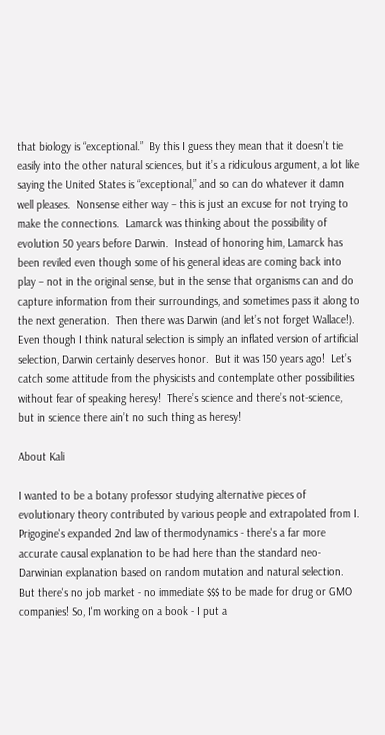that biology is “exceptional.”  By this I guess they mean that it doesn’t tie easily into the other natural sciences, but it’s a ridiculous argument, a lot like saying the United States is “exceptional,” and so can do whatever it damn well pleases.  Nonsense either way – this is just an excuse for not trying to make the connections.  Lamarck was thinking about the possibility of evolution 50 years before Darwin.  Instead of honoring him, Lamarck has been reviled even though some of his general ideas are coming back into play – not in the original sense, but in the sense that organisms can and do capture information from their surroundings, and sometimes pass it along to the next generation.  Then there was Darwin (and let’s not forget Wallace!).  Even though I think natural selection is simply an inflated version of artificial selection, Darwin certainly deserves honor.  But it was 150 years ago!  Let’s catch some attitude from the physicists and contemplate other possibilities without fear of speaking heresy!  There’s science and there’s not-science, but in science there ain’t no such thing as heresy!

About Kali

I wanted to be a botany professor studying alternative pieces of evolutionary theory contributed by various people and extrapolated from I. Prigogine's expanded 2nd law of thermodynamics - there's a far more accurate causal explanation to be had here than the standard neo-Darwinian explanation based on random mutation and natural selection. But there's no job market - no immediate $$$ to be made for drug or GMO companies! So, I'm working on a book - I put a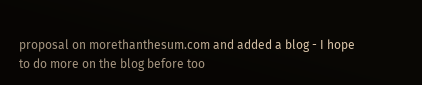proposal on morethanthesum.com and added a blog - I hope to do more on the blog before too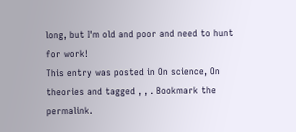long, but I'm old and poor and need to hunt for work!
This entry was posted in On science, On theories and tagged , , . Bookmark the permalink.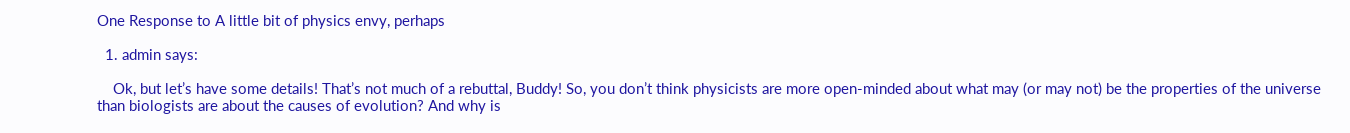One Response to A little bit of physics envy, perhaps

  1. admin says:

    Ok, but let’s have some details! That’s not much of a rebuttal, Buddy! So, you don’t think physicists are more open-minded about what may (or may not) be the properties of the universe than biologists are about the causes of evolution? And why is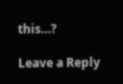this…?

Leave a Reply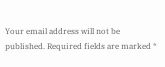Your email address will not be published. Required fields are marked *